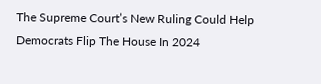The Supreme Court’s New Ruling Could Help Democrats Flip The House In 2024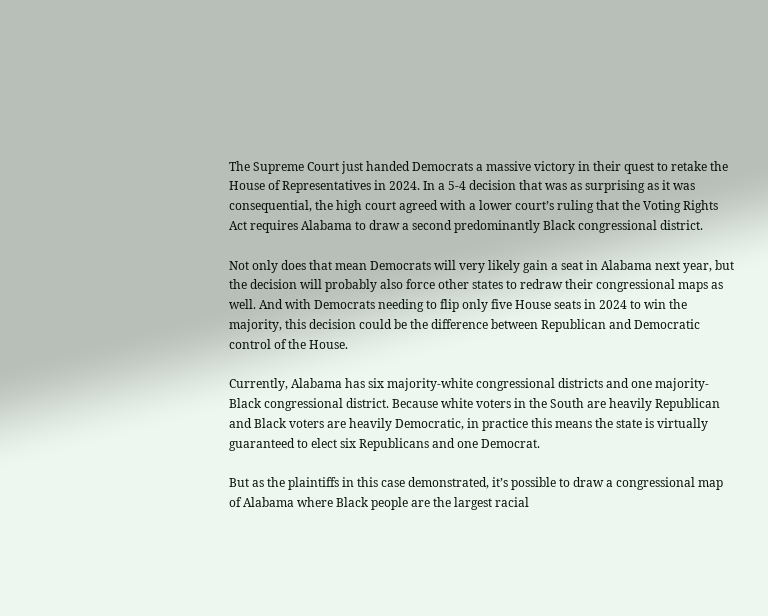The Supreme Court just handed Democrats a massive victory in their quest to retake the House of Representatives in 2024. In a 5-4 decision that was as surprising as it was consequential, the high court agreed with a lower court’s ruling that the Voting Rights Act requires Alabama to draw a second predominantly Black congressional district.

Not only does that mean Democrats will very likely gain a seat in Alabama next year, but the decision will probably also force other states to redraw their congressional maps as well. And with Democrats needing to flip only five House seats in 2024 to win the majority, this decision could be the difference between Republican and Democratic control of the House.

Currently, Alabama has six majority-white congressional districts and one majority-Black congressional district. Because white voters in the South are heavily Republican and Black voters are heavily Democratic, in practice this means the state is virtually guaranteed to elect six Republicans and one Democrat.

But as the plaintiffs in this case demonstrated, it’s possible to draw a congressional map of Alabama where Black people are the largest racial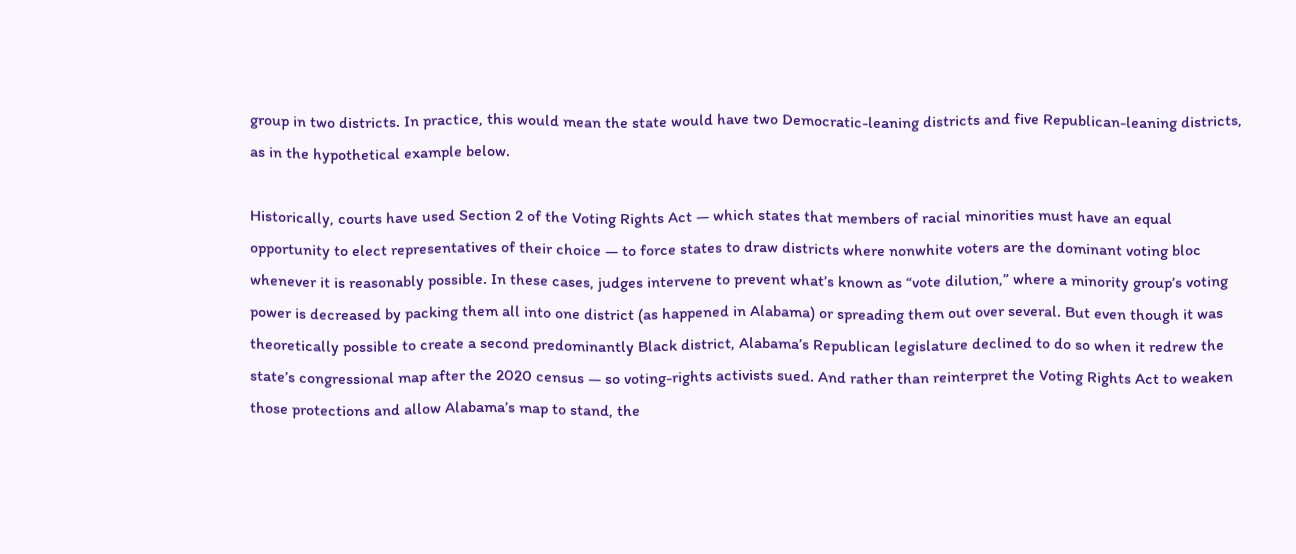group in two districts. In practice, this would mean the state would have two Democratic-leaning districts and five Republican-leaning districts, as in the hypothetical example below.

Historically, courts have used Section 2 of the Voting Rights Act — which states that members of racial minorities must have an equal opportunity to elect representatives of their choice — to force states to draw districts where nonwhite voters are the dominant voting bloc whenever it is reasonably possible. In these cases, judges intervene to prevent what’s known as “vote dilution,” where a minority group’s voting power is decreased by packing them all into one district (as happened in Alabama) or spreading them out over several. But even though it was theoretically possible to create a second predominantly Black district, Alabama’s Republican legislature declined to do so when it redrew the state’s congressional map after the 2020 census — so voting-rights activists sued. And rather than reinterpret the Voting Rights Act to weaken those protections and allow Alabama’s map to stand, the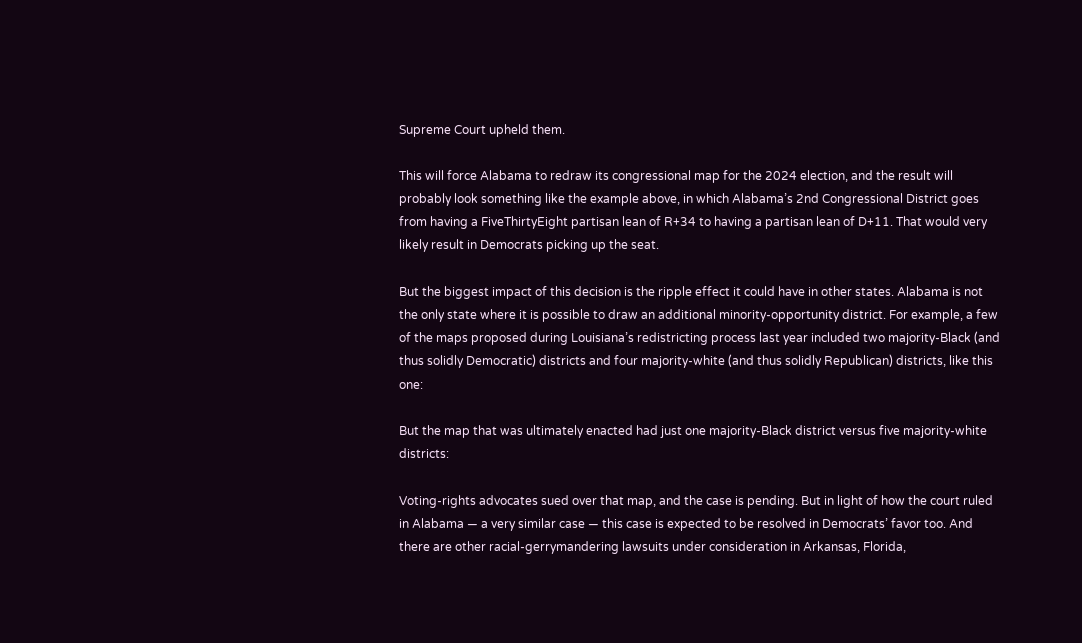Supreme Court upheld them.

This will force Alabama to redraw its congressional map for the 2024 election, and the result will probably look something like the example above, in which Alabama’s 2nd Congressional District goes from having a FiveThirtyEight partisan lean of R+34 to having a partisan lean of D+11. That would very likely result in Democrats picking up the seat.

But the biggest impact of this decision is the ripple effect it could have in other states. Alabama is not the only state where it is possible to draw an additional minority-opportunity district. For example, a few of the maps proposed during Louisiana’s redistricting process last year included two majority-Black (and thus solidly Democratic) districts and four majority-white (and thus solidly Republican) districts, like this one:

But the map that was ultimately enacted had just one majority-Black district versus five majority-white districts:

Voting-rights advocates sued over that map, and the case is pending. But in light of how the court ruled in Alabama — a very similar case — this case is expected to be resolved in Democrats’ favor too. And there are other racial-gerrymandering lawsuits under consideration in Arkansas, Florida,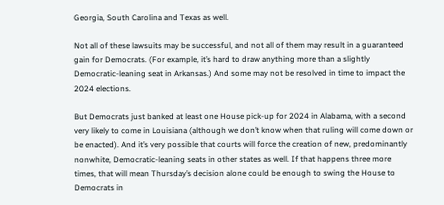Georgia, South Carolina and Texas as well.

Not all of these lawsuits may be successful, and not all of them may result in a guaranteed gain for Democrats. (For example, it’s hard to draw anything more than a slightly Democratic-leaning seat in Arkansas.) And some may not be resolved in time to impact the 2024 elections.

But Democrats just banked at least one House pick-up for 2024 in Alabama, with a second very likely to come in Louisiana (although we don’t know when that ruling will come down or be enacted). And it’s very possible that courts will force the creation of new, predominantly nonwhite, Democratic-leaning seats in other states as well. If that happens three more times, that will mean Thursday’s decision alone could be enough to swing the House to Democrats in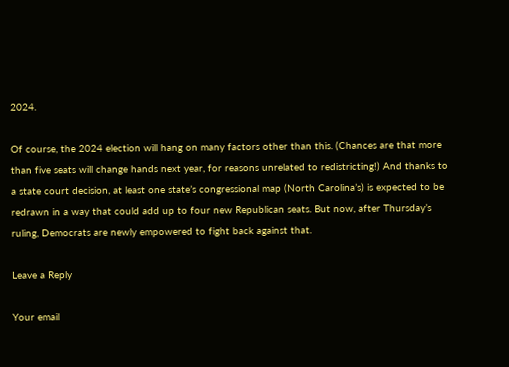2024.

Of course, the 2024 election will hang on many factors other than this. (Chances are that more than five seats will change hands next year, for reasons unrelated to redistricting!) And thanks to a state court decision, at least one state’s congressional map (North Carolina’s) is expected to be redrawn in a way that could add up to four new Republican seats. But now, after Thursday’s ruling, Democrats are newly empowered to fight back against that.

Leave a Reply

Your email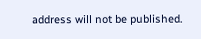address will not be published.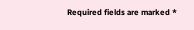Required fields are marked *